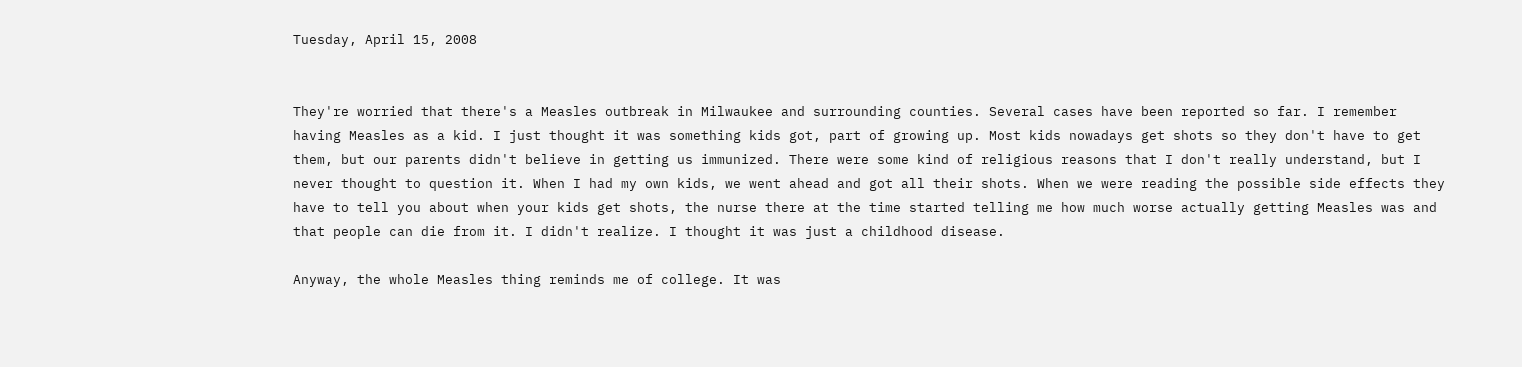Tuesday, April 15, 2008


They're worried that there's a Measles outbreak in Milwaukee and surrounding counties. Several cases have been reported so far. I remember having Measles as a kid. I just thought it was something kids got, part of growing up. Most kids nowadays get shots so they don't have to get them, but our parents didn't believe in getting us immunized. There were some kind of religious reasons that I don't really understand, but I never thought to question it. When I had my own kids, we went ahead and got all their shots. When we were reading the possible side effects they have to tell you about when your kids get shots, the nurse there at the time started telling me how much worse actually getting Measles was and that people can die from it. I didn't realize. I thought it was just a childhood disease.

Anyway, the whole Measles thing reminds me of college. It was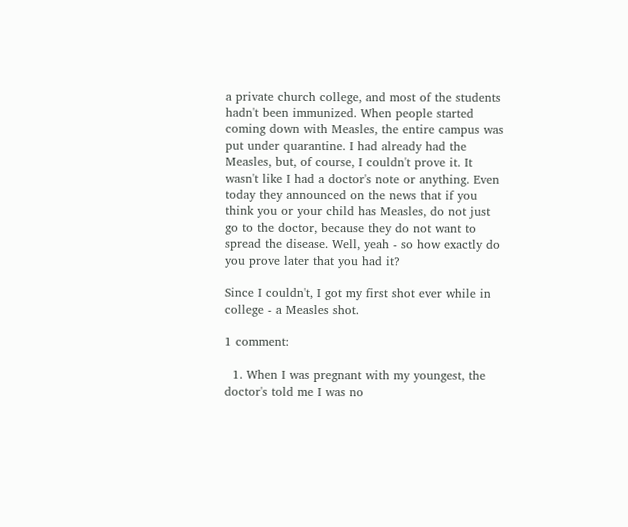a private church college, and most of the students hadn't been immunized. When people started coming down with Measles, the entire campus was put under quarantine. I had already had the Measles, but, of course, I couldn't prove it. It wasn't like I had a doctor's note or anything. Even today they announced on the news that if you think you or your child has Measles, do not just go to the doctor, because they do not want to spread the disease. Well, yeah - so how exactly do you prove later that you had it?

Since I couldn't, I got my first shot ever while in college - a Measles shot.

1 comment:

  1. When I was pregnant with my youngest, the doctor's told me I was no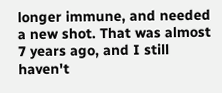longer immune, and needed a new shot. That was almost 7 years ago, and I still haven't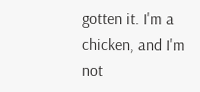gotten it. I'm a chicken, and I'm not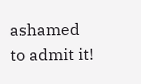ashamed to admit it!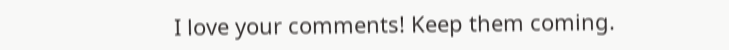I love your comments! Keep them coming.